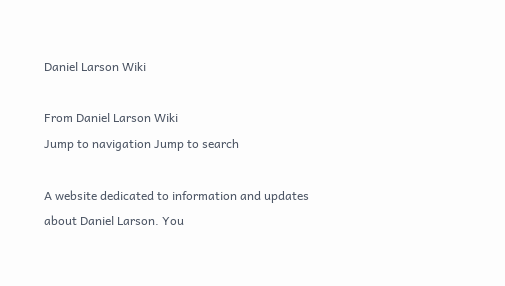Daniel Larson Wiki

From Daniel Larson Wiki
Jump to navigation Jump to search

A website dedicated to information and updates about Daniel Larson. You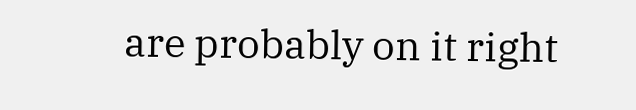are probably on it right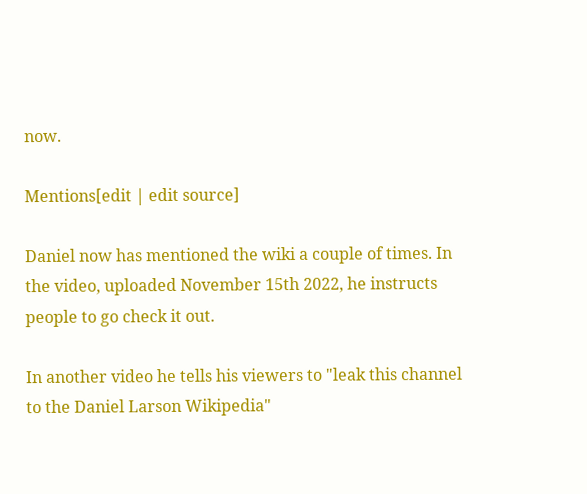now.

Mentions[edit | edit source]

Daniel now has mentioned the wiki a couple of times. In the video, uploaded November 15th 2022, he instructs people to go check it out.

In another video he tells his viewers to "leak this channel to the Daniel Larson Wikipedia"